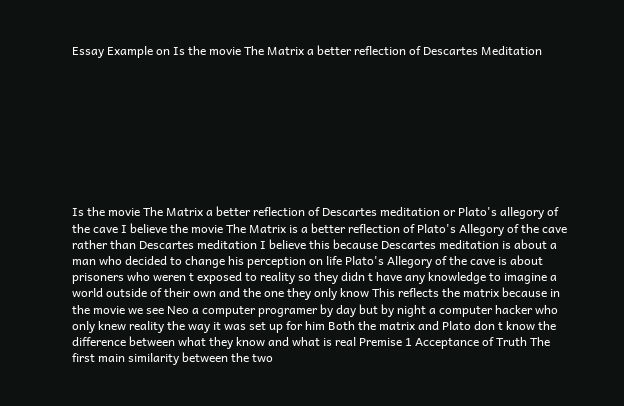Essay Example on Is the movie The Matrix a better reflection of Descartes Meditation









Is the movie The Matrix a better reflection of Descartes meditation or Plato's allegory of the cave I believe the movie The Matrix is a better reflection of Plato's Allegory of the cave rather than Descartes meditation I believe this because Descartes meditation is about a man who decided to change his perception on life Plato's Allegory of the cave is about prisoners who weren t exposed to reality so they didn t have any knowledge to imagine a world outside of their own and the one they only know This reflects the matrix because in the movie we see Neo a computer programer by day but by night a computer hacker who only knew reality the way it was set up for him Both the matrix and Plato don t know the difference between what they know and what is real Premise 1 Acceptance of Truth The first main similarity between the two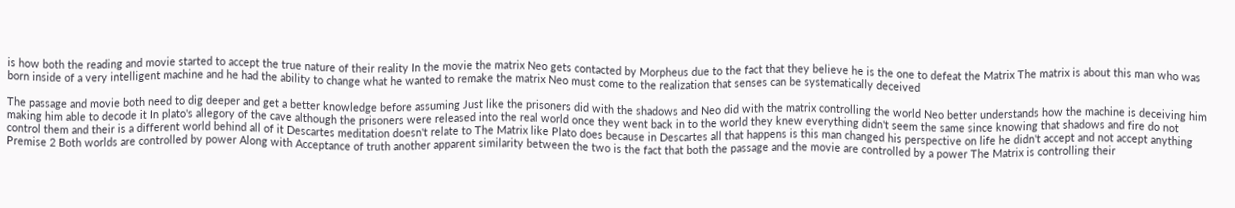is how both the reading and movie started to accept the true nature of their reality In the movie the matrix Neo gets contacted by Morpheus due to the fact that they believe he is the one to defeat the Matrix The matrix is about this man who was born inside of a very intelligent machine and he had the ability to change what he wanted to remake the matrix Neo must come to the realization that senses can be systematically deceived

The passage and movie both need to dig deeper and get a better knowledge before assuming Just like the prisoners did with the shadows and Neo did with the matrix controlling the world Neo better understands how the machine is deceiving him making him able to decode it In plato's allegory of the cave although the prisoners were released into the real world once they went back in to the world they knew everything didn't seem the same since knowing that shadows and fire do not control them and their is a different world behind all of it Descartes meditation doesn't relate to The Matrix like Plato does because in Descartes all that happens is this man changed his perspective on life he didn't accept and not accept anything Premise 2 Both worlds are controlled by power Along with Acceptance of truth another apparent similarity between the two is the fact that both the passage and the movie are controlled by a power The Matrix is controlling their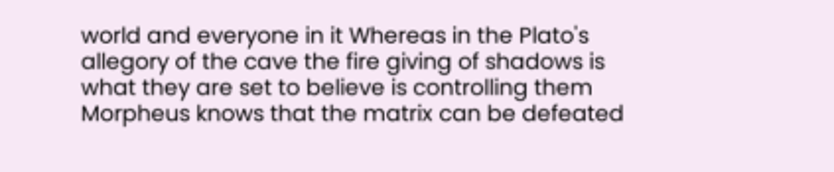world and everyone in it Whereas in the Plato's allegory of the cave the fire giving of shadows is what they are set to believe is controlling them Morpheus knows that the matrix can be defeated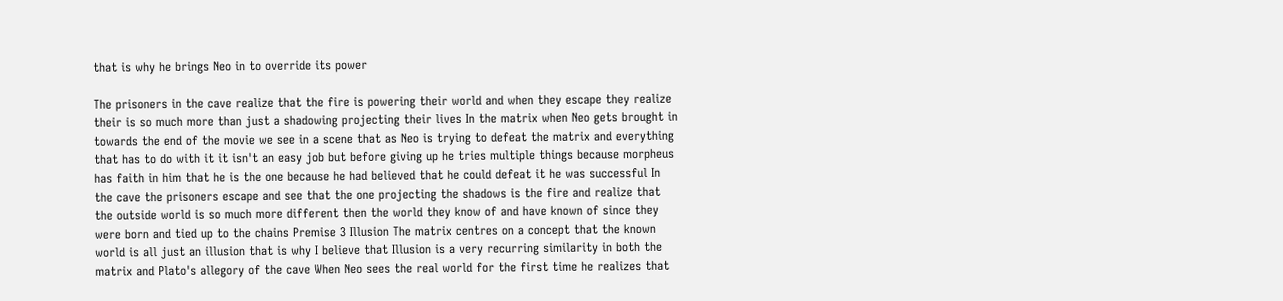that is why he brings Neo in to override its power

The prisoners in the cave realize that the fire is powering their world and when they escape they realize their is so much more than just a shadowing projecting their lives In the matrix when Neo gets brought in towards the end of the movie we see in a scene that as Neo is trying to defeat the matrix and everything that has to do with it it isn't an easy job but before giving up he tries multiple things because morpheus has faith in him that he is the one because he had believed that he could defeat it he was successful In the cave the prisoners escape and see that the one projecting the shadows is the fire and realize that the outside world is so much more different then the world they know of and have known of since they were born and tied up to the chains Premise 3 Illusion The matrix centres on a concept that the known world is all just an illusion that is why I believe that Illusion is a very recurring similarity in both the matrix and Plato's allegory of the cave When Neo sees the real world for the first time he realizes that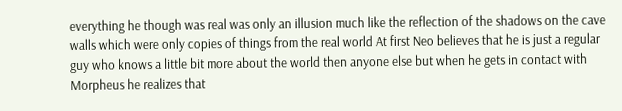everything he though was real was only an illusion much like the reflection of the shadows on the cave walls which were only copies of things from the real world At first Neo believes that he is just a regular guy who knows a little bit more about the world then anyone else but when he gets in contact with Morpheus he realizes that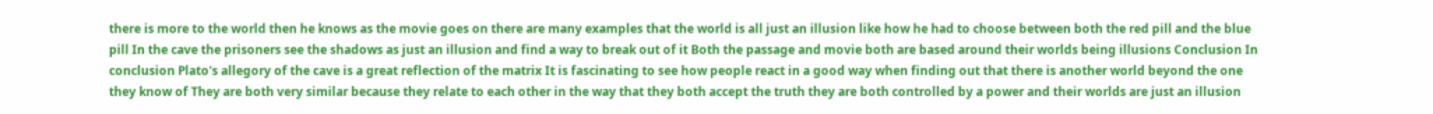there is more to the world then he knows as the movie goes on there are many examples that the world is all just an illusion like how he had to choose between both the red pill and the blue pill In the cave the prisoners see the shadows as just an illusion and find a way to break out of it Both the passage and movie both are based around their worlds being illusions Conclusion In conclusion Plato's allegory of the cave is a great reflection of the matrix It is fascinating to see how people react in a good way when finding out that there is another world beyond the one they know of They are both very similar because they relate to each other in the way that they both accept the truth they are both controlled by a power and their worlds are just an illusion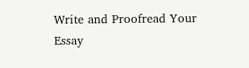Write and Proofread Your Essay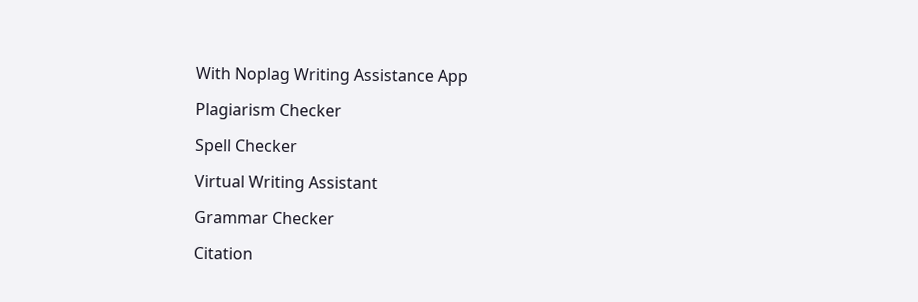With Noplag Writing Assistance App

Plagiarism Checker

Spell Checker

Virtual Writing Assistant

Grammar Checker

Citation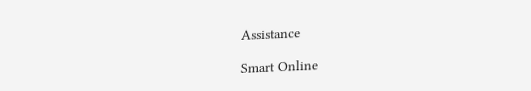Assistance

Smart Online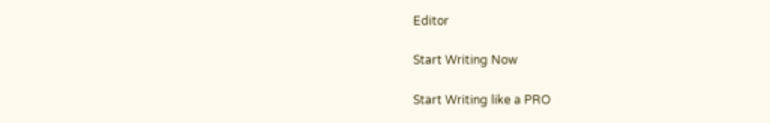Editor

Start Writing Now

Start Writing like a PRO